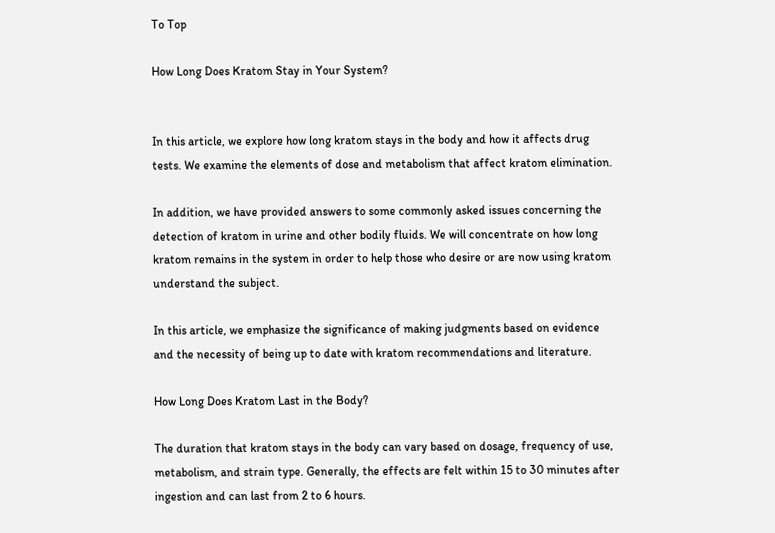To Top

How Long Does Kratom Stay in Your System?


In this article, we explore how long kratom stays in the body and how it affects drug tests. We examine the elements of dose and metabolism that affect kratom elimination.

In addition, we have provided answers to some commonly asked issues concerning the detection of kratom in urine and other bodily fluids. We will concentrate on how long kratom remains in the system in order to help those who desire or are now using kratom understand the subject.

In this article, we emphasize the significance of making judgments based on evidence and the necessity of being up to date with kratom recommendations and literature.

How Long Does Kratom Last in the Body?

The duration that kratom stays in the body can vary based on dosage, frequency of use, metabolism, and strain type. Generally, the effects are felt within 15 to 30 minutes after ingestion and can last from 2 to 6 hours.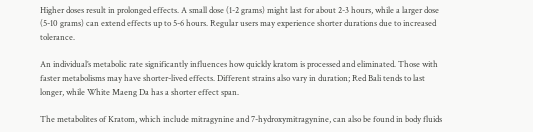Higher doses result in prolonged effects. A small dose (1-2 grams) might last for about 2-3 hours, while a larger dose (5-10 grams) can extend effects up to 5-6 hours. Regular users may experience shorter durations due to increased tolerance.

An individual’s metabolic rate significantly influences how quickly kratom is processed and eliminated. Those with faster metabolisms may have shorter-lived effects. Different strains also vary in duration; Red Bali tends to last longer, while White Maeng Da has a shorter effect span.

The metabolites of Kratom, which include mitragynine and 7-hydroxymitragynine, can also be found in body fluids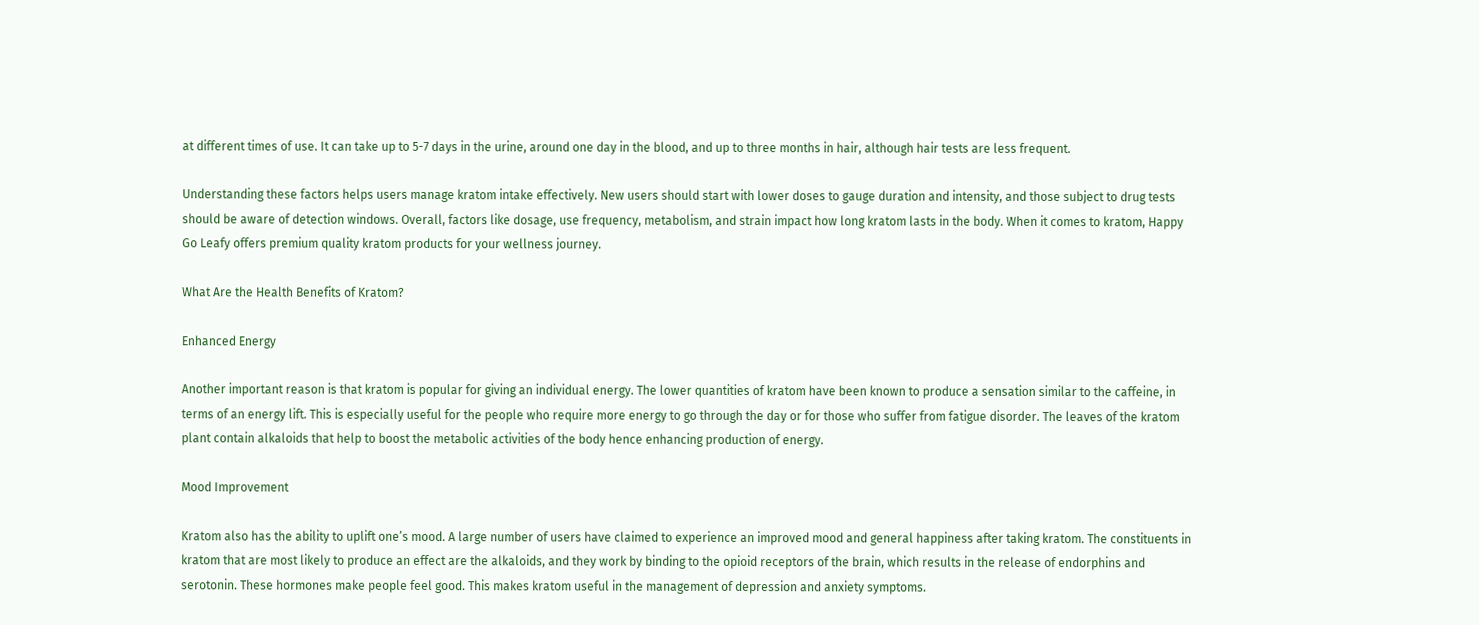at different times of use. It can take up to 5-7 days in the urine, around one day in the blood, and up to three months in hair, although hair tests are less frequent.

Understanding these factors helps users manage kratom intake effectively. New users should start with lower doses to gauge duration and intensity, and those subject to drug tests should be aware of detection windows. Overall, factors like dosage, use frequency, metabolism, and strain impact how long kratom lasts in the body. When it comes to kratom, Happy Go Leafy offers premium quality kratom products for your wellness journey.

What Are the Health Benefits of Kratom?

Enhanced Energy

Another important reason is that kratom is popular for giving an individual energy. The lower quantities of kratom have been known to produce a sensation similar to the caffeine, in terms of an energy lift. This is especially useful for the people who require more energy to go through the day or for those who suffer from fatigue disorder. The leaves of the kratom plant contain alkaloids that help to boost the metabolic activities of the body hence enhancing production of energy.

Mood Improvement

Kratom also has the ability to uplift one’s mood. A large number of users have claimed to experience an improved mood and general happiness after taking kratom. The constituents in kratom that are most likely to produce an effect are the alkaloids, and they work by binding to the opioid receptors of the brain, which results in the release of endorphins and serotonin. These hormones make people feel good. This makes kratom useful in the management of depression and anxiety symptoms.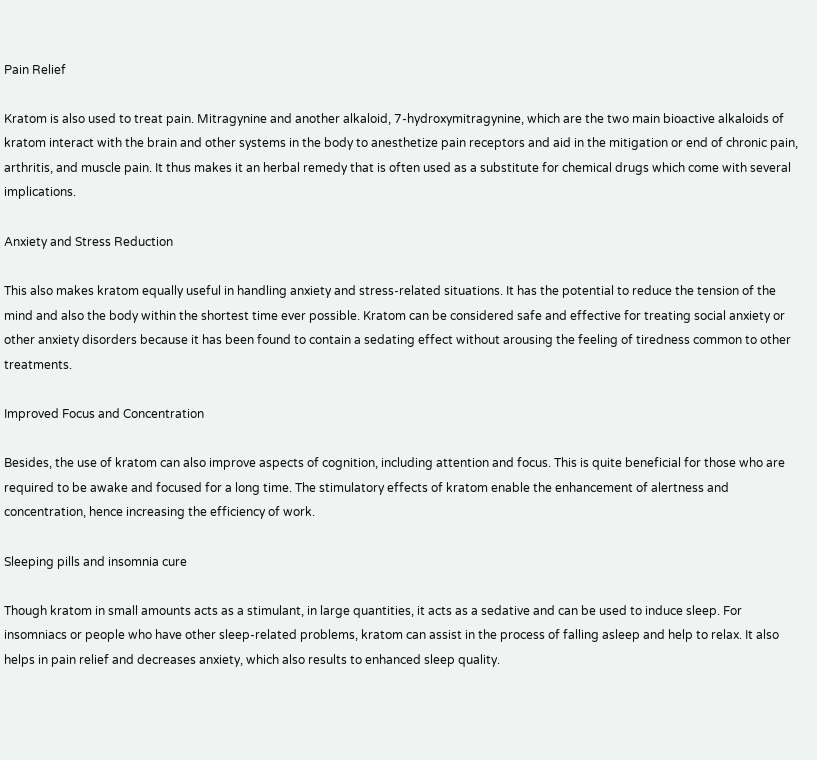Pain Relief

Kratom is also used to treat pain. Mitragynine and another alkaloid, 7-hydroxymitragynine, which are the two main bioactive alkaloids of kratom interact with the brain and other systems in the body to anesthetize pain receptors and aid in the mitigation or end of chronic pain, arthritis, and muscle pain. It thus makes it an herbal remedy that is often used as a substitute for chemical drugs which come with several implications.

Anxiety and Stress Reduction

This also makes kratom equally useful in handling anxiety and stress-related situations. It has the potential to reduce the tension of the mind and also the body within the shortest time ever possible. Kratom can be considered safe and effective for treating social anxiety or other anxiety disorders because it has been found to contain a sedating effect without arousing the feeling of tiredness common to other treatments.

Improved Focus and Concentration

Besides, the use of kratom can also improve aspects of cognition, including attention and focus. This is quite beneficial for those who are required to be awake and focused for a long time. The stimulatory effects of kratom enable the enhancement of alertness and concentration, hence increasing the efficiency of work.

Sleeping pills and insomnia cure

Though kratom in small amounts acts as a stimulant, in large quantities, it acts as a sedative and can be used to induce sleep. For insomniacs or people who have other sleep-related problems, kratom can assist in the process of falling asleep and help to relax. It also helps in pain relief and decreases anxiety, which also results to enhanced sleep quality.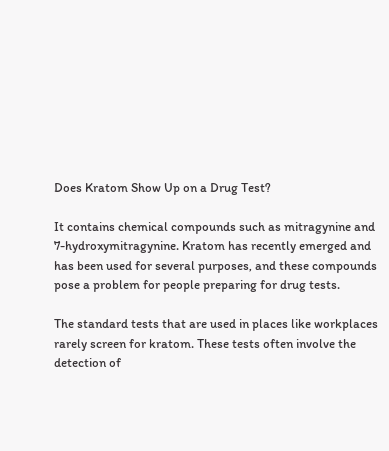Does Kratom Show Up on a Drug Test?

It contains chemical compounds such as mitragynine and 7-hydroxymitragynine. Kratom has recently emerged and has been used for several purposes, and these compounds pose a problem for people preparing for drug tests.

The standard tests that are used in places like workplaces rarely screen for kratom. These tests often involve the detection of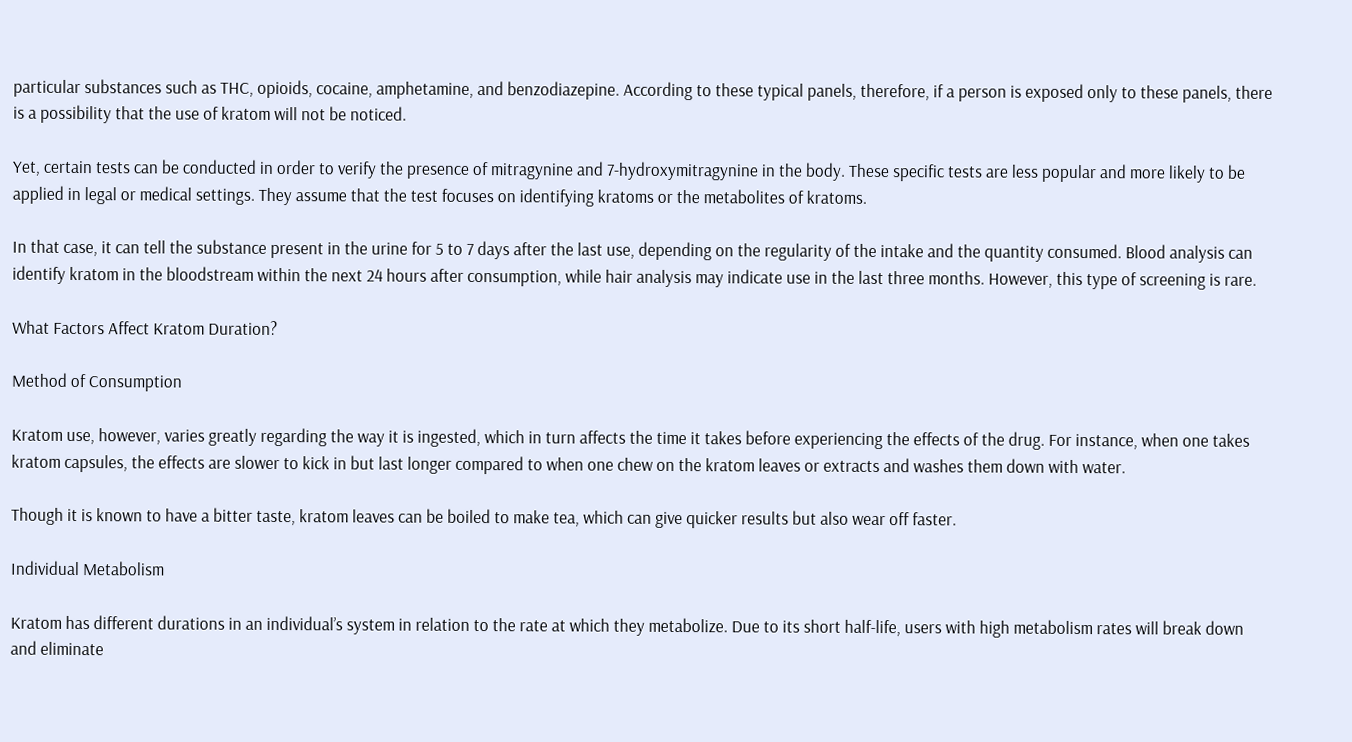particular substances such as THC, opioids, cocaine, amphetamine, and benzodiazepine. According to these typical panels, therefore, if a person is exposed only to these panels, there is a possibility that the use of kratom will not be noticed.

Yet, certain tests can be conducted in order to verify the presence of mitragynine and 7-hydroxymitragynine in the body. These specific tests are less popular and more likely to be applied in legal or medical settings. They assume that the test focuses on identifying kratoms or the metabolites of kratoms.

In that case, it can tell the substance present in the urine for 5 to 7 days after the last use, depending on the regularity of the intake and the quantity consumed. Blood analysis can identify kratom in the bloodstream within the next 24 hours after consumption, while hair analysis may indicate use in the last three months. However, this type of screening is rare.

What Factors Affect Kratom Duration?

Method of Consumption

Kratom use, however, varies greatly regarding the way it is ingested, which in turn affects the time it takes before experiencing the effects of the drug. For instance, when one takes kratom capsules, the effects are slower to kick in but last longer compared to when one chew on the kratom leaves or extracts and washes them down with water.

Though it is known to have a bitter taste, kratom leaves can be boiled to make tea, which can give quicker results but also wear off faster.

Individual Metabolism

Kratom has different durations in an individual’s system in relation to the rate at which they metabolize. Due to its short half-life, users with high metabolism rates will break down and eliminate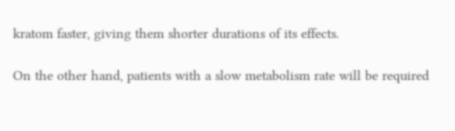kratom faster, giving them shorter durations of its effects.

On the other hand, patients with a slow metabolism rate will be required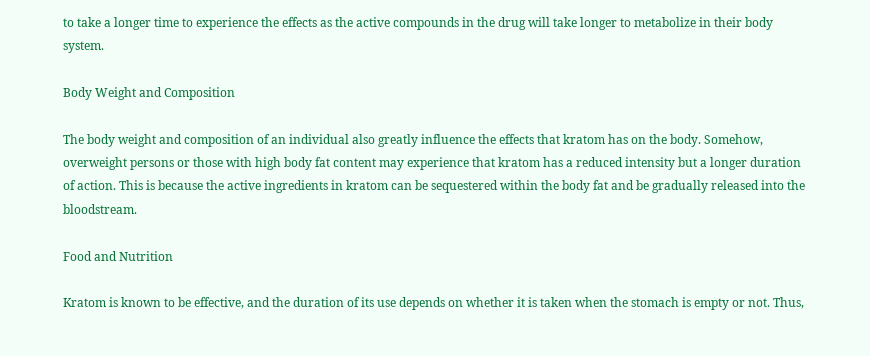to take a longer time to experience the effects as the active compounds in the drug will take longer to metabolize in their body system.

Body Weight and Composition

The body weight and composition of an individual also greatly influence the effects that kratom has on the body. Somehow, overweight persons or those with high body fat content may experience that kratom has a reduced intensity but a longer duration of action. This is because the active ingredients in kratom can be sequestered within the body fat and be gradually released into the bloodstream.

Food and Nutrition

Kratom is known to be effective, and the duration of its use depends on whether it is taken when the stomach is empty or not. Thus,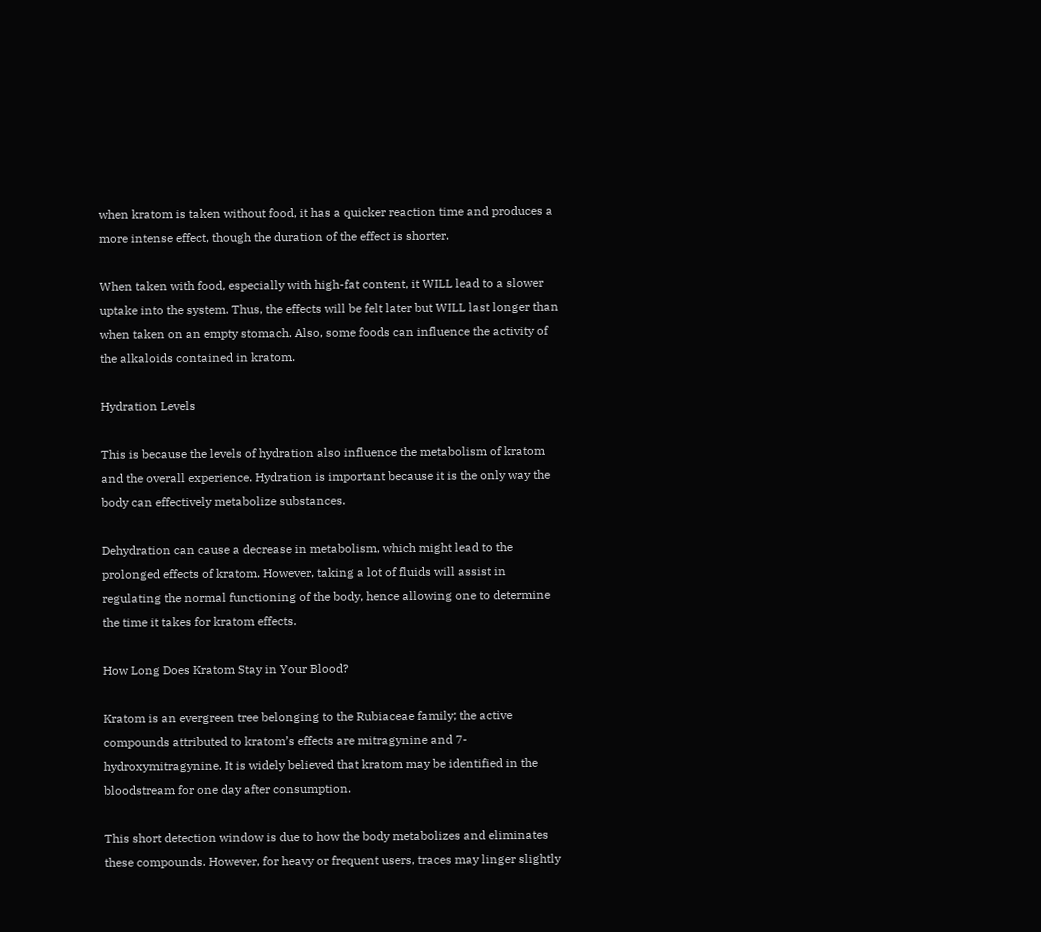when kratom is taken without food, it has a quicker reaction time and produces a more intense effect, though the duration of the effect is shorter.

When taken with food, especially with high-fat content, it WILL lead to a slower uptake into the system. Thus, the effects will be felt later but WILL last longer than when taken on an empty stomach. Also, some foods can influence the activity of the alkaloids contained in kratom.

Hydration Levels

This is because the levels of hydration also influence the metabolism of kratom and the overall experience. Hydration is important because it is the only way the body can effectively metabolize substances.

Dehydration can cause a decrease in metabolism, which might lead to the prolonged effects of kratom. However, taking a lot of fluids will assist in regulating the normal functioning of the body, hence allowing one to determine the time it takes for kratom effects.

How Long Does Kratom Stay in Your Blood?

Kratom is an evergreen tree belonging to the Rubiaceae family; the active compounds attributed to kratom’s effects are mitragynine and 7-hydroxymitragynine. It is widely believed that kratom may be identified in the bloodstream for one day after consumption.

This short detection window is due to how the body metabolizes and eliminates these compounds. However, for heavy or frequent users, traces may linger slightly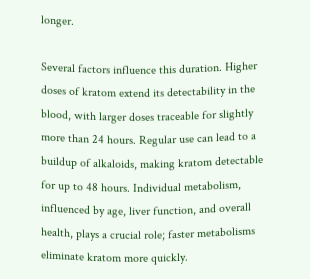longer.

Several factors influence this duration. Higher doses of kratom extend its detectability in the blood, with larger doses traceable for slightly more than 24 hours. Regular use can lead to a buildup of alkaloids, making kratom detectable for up to 48 hours. Individual metabolism, influenced by age, liver function, and overall health, plays a crucial role; faster metabolisms eliminate kratom more quickly.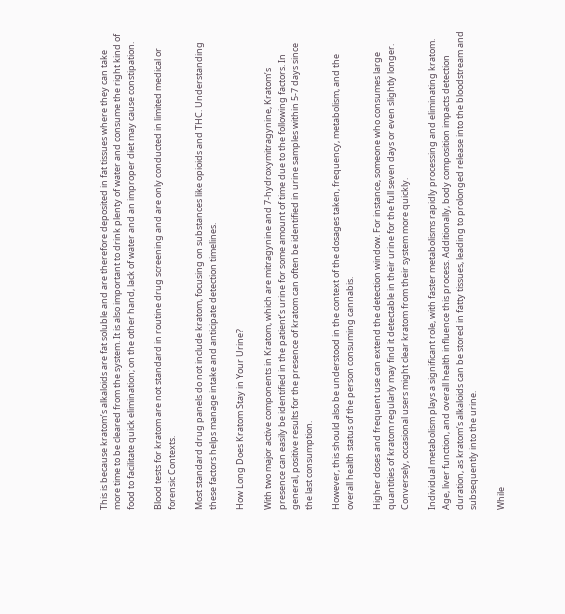This is because kratom’s alkaloids are fat soluble and are therefore deposited in fat tissues where they can take more time to be cleared from the system. It is also important to drink plenty of water and consume the right kind of food to facilitate quick elimination; on the other hand, lack of water and an improper diet may cause constipation.

Blood tests for kratom are not standard in routine drug screening and are only conducted in limited medical or forensic Contexts.

Most standard drug panels do not include kratom, focusing on substances like opioids and THC. Understanding these factors helps manage intake and anticipate detection timelines.

How Long Does Kratom Stay in Your Urine?

With two major active components in Kratom, which are mitragynine and 7-hydroxymitragynine, Kratom’s presence can easily be identified in the patient’s urine for some amount of time due to the following factors. In general, positive results for the presence of kratom can often be identified in urine samples within 5-7 days since the last consumption.

However, this should also be understood in the context of the dosages taken, frequency, metabolism, and the overall health status of the person consuming cannabis.

Higher doses and frequent use can extend the detection window. For instance, someone who consumes large quantities of kratom regularly may find it detectable in their urine for the full seven days or even slightly longer. Conversely, occasional users might clear kratom from their system more quickly.

Individual metabolism plays a significant role, with faster metabolisms rapidly processing and eliminating kratom. Age, liver function, and overall health influence this process. Additionally, body composition impacts detection duration, as kratom’s alkaloids can be stored in fatty tissues, leading to prolonged release into the bloodstream and subsequently into the urine.

While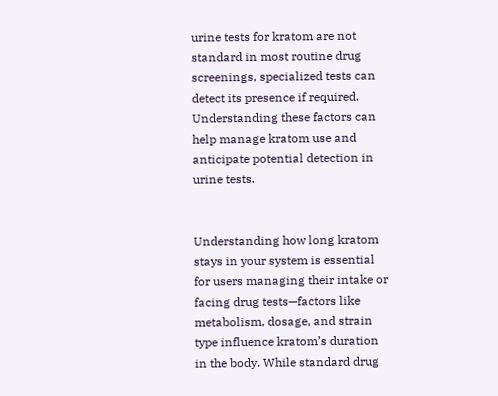urine tests for kratom are not standard in most routine drug screenings, specialized tests can detect its presence if required. Understanding these factors can help manage kratom use and anticipate potential detection in urine tests.


Understanding how long kratom stays in your system is essential for users managing their intake or facing drug tests—factors like metabolism, dosage, and strain type influence kratom’s duration in the body. While standard drug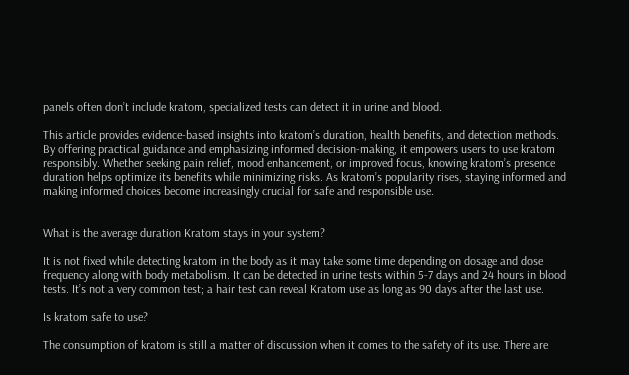panels often don’t include kratom, specialized tests can detect it in urine and blood.

This article provides evidence-based insights into kratom’s duration, health benefits, and detection methods. By offering practical guidance and emphasizing informed decision-making, it empowers users to use kratom responsibly. Whether seeking pain relief, mood enhancement, or improved focus, knowing kratom’s presence duration helps optimize its benefits while minimizing risks. As kratom’s popularity rises, staying informed and making informed choices become increasingly crucial for safe and responsible use.


What is the average duration Kratom stays in your system?

It is not fixed while detecting kratom in the body as it may take some time depending on dosage and dose frequency along with body metabolism. It can be detected in urine tests within 5-7 days and 24 hours in blood tests. It’s not a very common test; a hair test can reveal Kratom use as long as 90 days after the last use.

Is kratom safe to use?

The consumption of kratom is still a matter of discussion when it comes to the safety of its use. There are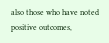also those who have noted positive outcomes,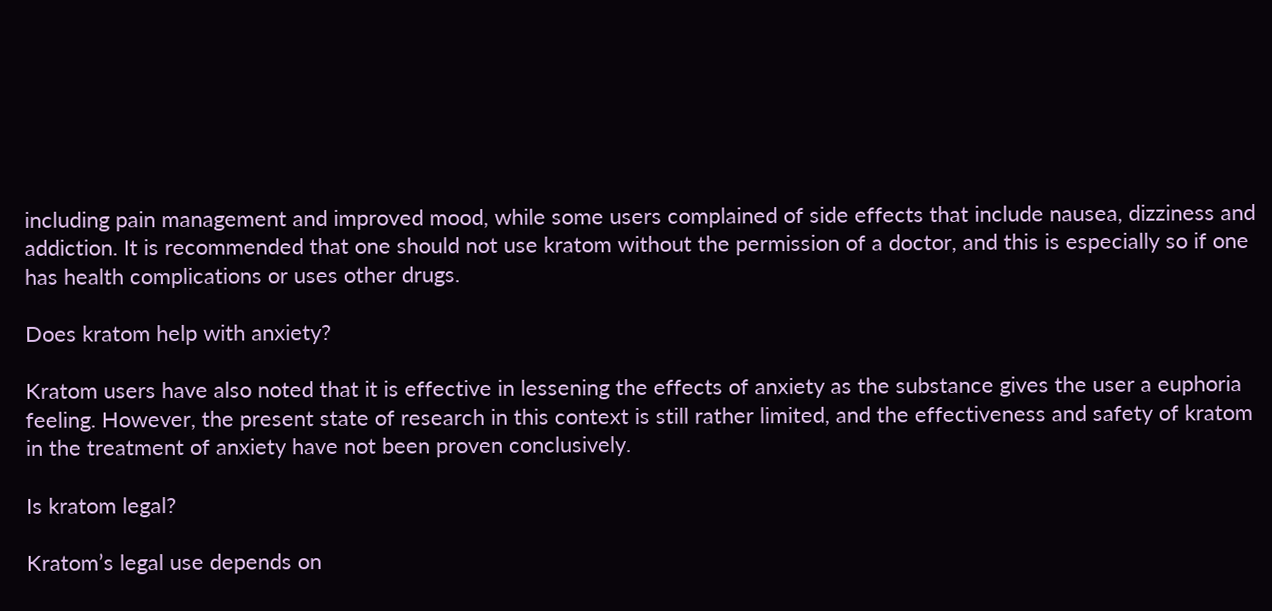including pain management and improved mood, while some users complained of side effects that include nausea, dizziness and addiction. It is recommended that one should not use kratom without the permission of a doctor, and this is especially so if one has health complications or uses other drugs.

Does kratom help with anxiety?

Kratom users have also noted that it is effective in lessening the effects of anxiety as the substance gives the user a euphoria feeling. However, the present state of research in this context is still rather limited, and the effectiveness and safety of kratom in the treatment of anxiety have not been proven conclusively.

Is kratom legal?

Kratom’s legal use depends on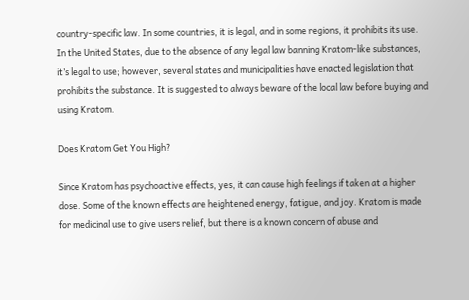country-specific law. In some countries, it is legal, and in some regions, it prohibits its use. In the United States, due to the absence of any legal law banning Kratom-like substances, it’s legal to use; however, several states and municipalities have enacted legislation that prohibits the substance. It is suggested to always beware of the local law before buying and using Kratom.

Does Kratom Get You High?

Since Kratom has psychoactive effects, yes, it can cause high feelings if taken at a higher dose. Some of the known effects are heightened energy, fatigue, and joy. Kratom is made for medicinal use to give users relief, but there is a known concern of abuse and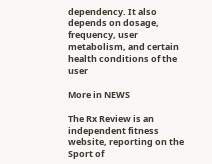dependency. It also depends on dosage, frequency, user metabolism, and certain health conditions of the user

More in NEWS

The Rx Review is an independent fitness website, reporting on the Sport of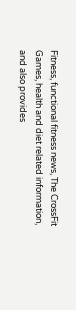Fitness, functional fitness news, The CrossFit Games, health and diet related information, and also provides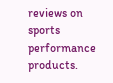reviews on sports performance products.